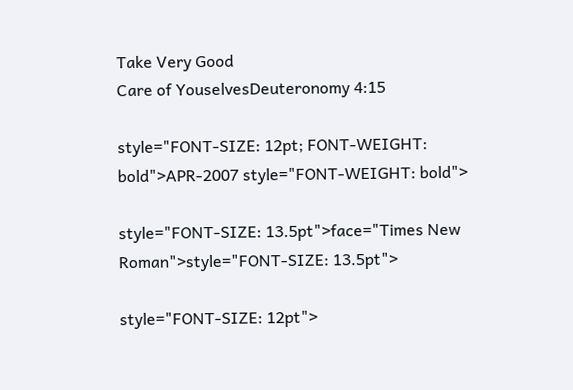Take Very Good
Care of YouselvesDeuteronomy 4:15

style="FONT-SIZE: 12pt; FONT-WEIGHT: bold">APR-2007 style="FONT-WEIGHT: bold">

style="FONT-SIZE: 13.5pt">face="Times New Roman">style="FONT-SIZE: 13.5pt">

style="FONT-SIZE: 12pt">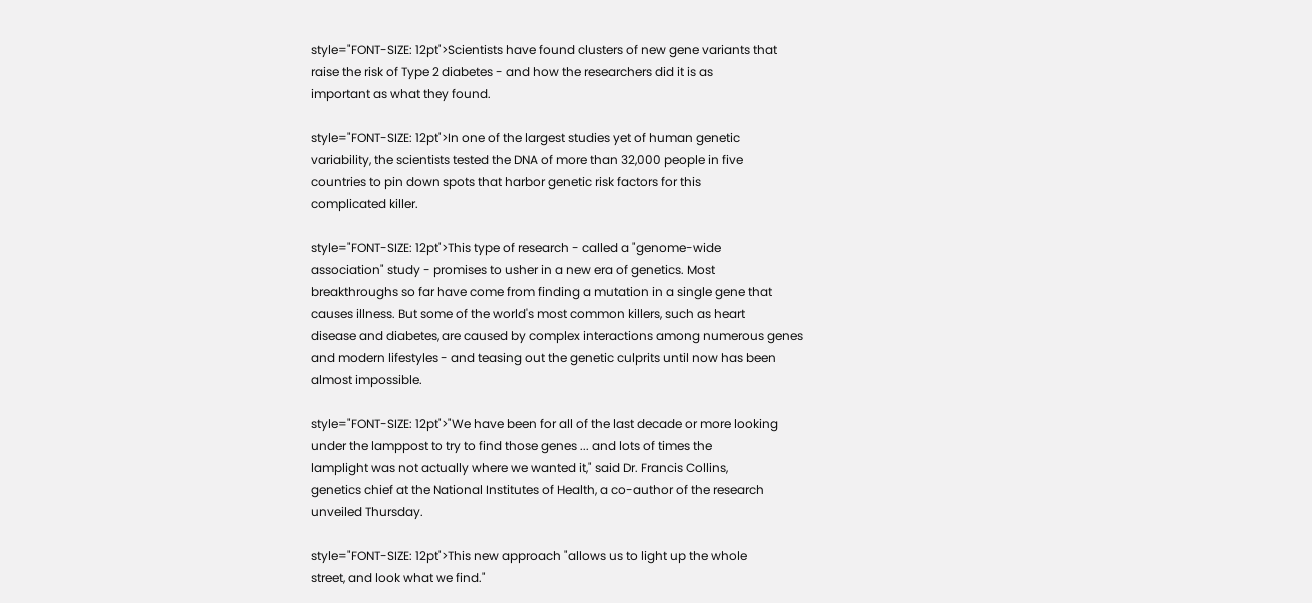style="FONT-SIZE: 12pt">Scientists have found clusters of new gene variants that
raise the risk of Type 2 diabetes - and how the researchers did it is as
important as what they found.

style="FONT-SIZE: 12pt">In one of the largest studies yet of human genetic
variability, the scientists tested the DNA of more than 32,000 people in five
countries to pin down spots that harbor genetic risk factors for this
complicated killer.

style="FONT-SIZE: 12pt">This type of research - called a "genome-wide
association" study - promises to usher in a new era of genetics. Most
breakthroughs so far have come from finding a mutation in a single gene that
causes illness. But some of the world's most common killers, such as heart
disease and diabetes, are caused by complex interactions among numerous genes
and modern lifestyles - and teasing out the genetic culprits until now has been
almost impossible.

style="FONT-SIZE: 12pt">"We have been for all of the last decade or more looking
under the lamppost to try to find those genes ... and lots of times the
lamplight was not actually where we wanted it," said Dr. Francis Collins,
genetics chief at the National Institutes of Health, a co-author of the research
unveiled Thursday.

style="FONT-SIZE: 12pt">This new approach "allows us to light up the whole
street, and look what we find."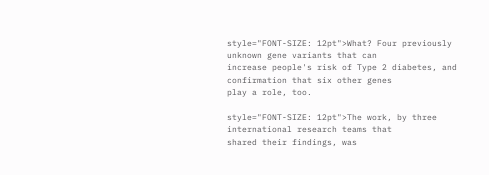style="FONT-SIZE: 12pt">What? Four previously unknown gene variants that can
increase people's risk of Type 2 diabetes, and confirmation that six other genes
play a role, too.

style="FONT-SIZE: 12pt">The work, by three international research teams that
shared their findings, was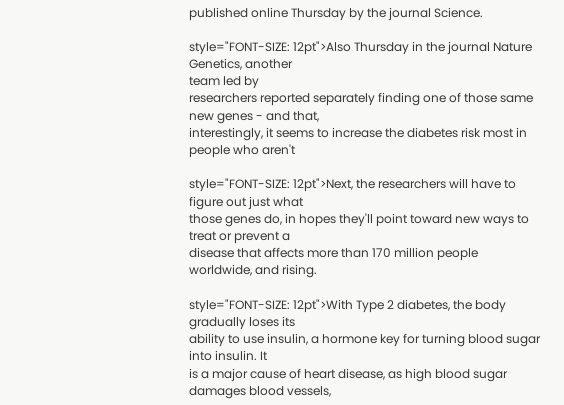published online Thursday by the journal Science.

style="FONT-SIZE: 12pt">Also Thursday in the journal Nature Genetics, another
team led by
researchers reported separately finding one of those same new genes - and that,
interestingly, it seems to increase the diabetes risk most in people who aren't

style="FONT-SIZE: 12pt">Next, the researchers will have to figure out just what
those genes do, in hopes they'll point toward new ways to treat or prevent a
disease that affects more than 170 million people worldwide, and rising.

style="FONT-SIZE: 12pt">With Type 2 diabetes, the body gradually loses its
ability to use insulin, a hormone key for turning blood sugar into insulin. It
is a major cause of heart disease, as high blood sugar damages blood vessels,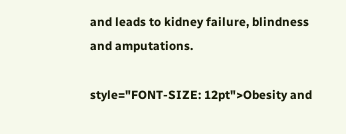and leads to kidney failure, blindness and amputations.

style="FONT-SIZE: 12pt">Obesity and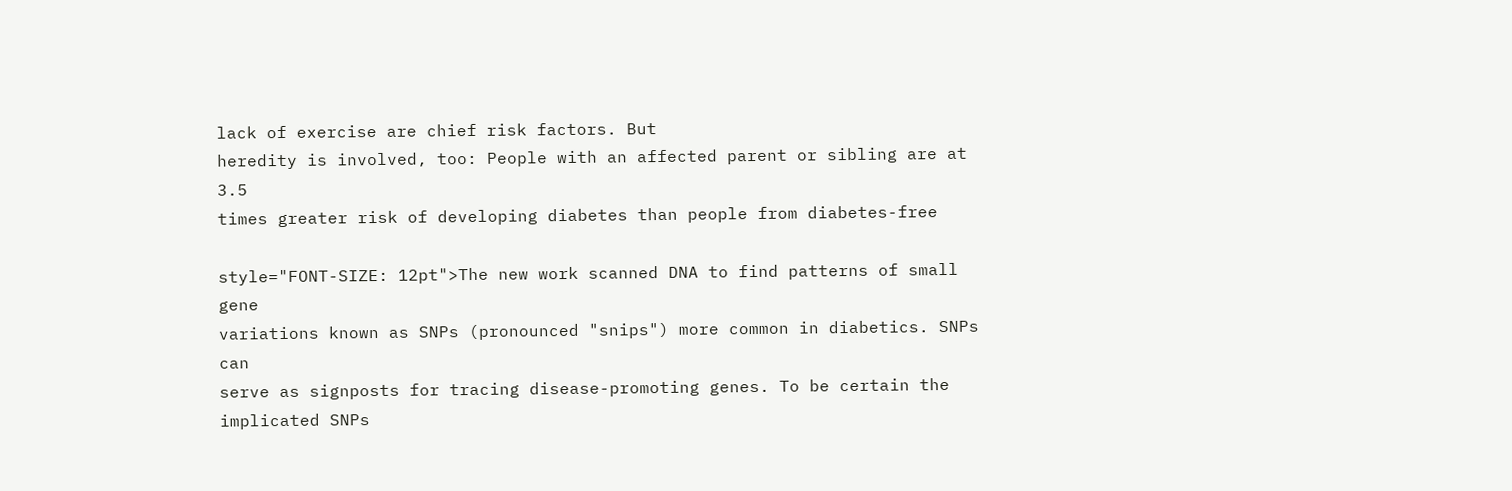lack of exercise are chief risk factors. But
heredity is involved, too: People with an affected parent or sibling are at 3.5
times greater risk of developing diabetes than people from diabetes-free

style="FONT-SIZE: 12pt">The new work scanned DNA to find patterns of small gene
variations known as SNPs (pronounced "snips") more common in diabetics. SNPs can
serve as signposts for tracing disease-promoting genes. To be certain the
implicated SNPs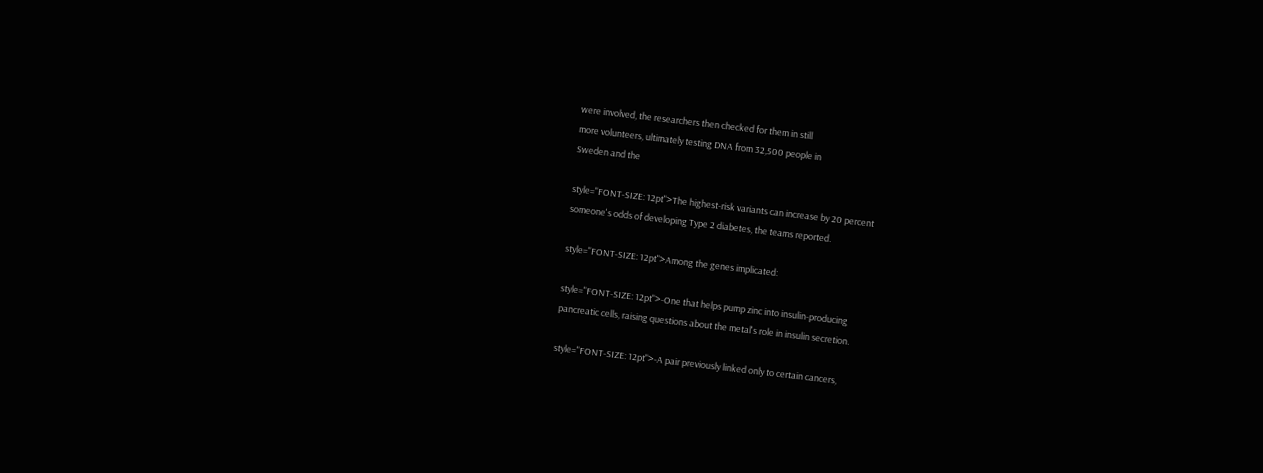were involved, the researchers then checked for them in still
more volunteers, ultimately testing DNA from 32,500 people in
Sweden and the

style="FONT-SIZE: 12pt">The highest-risk variants can increase by 20 percent
someone's odds of developing Type 2 diabetes, the teams reported.

style="FONT-SIZE: 12pt">Among the genes implicated:

style="FONT-SIZE: 12pt">-One that helps pump zinc into insulin-producing
pancreatic cells, raising questions about the metal's role in insulin secretion.

style="FONT-SIZE: 12pt">-A pair previously linked only to certain cancers,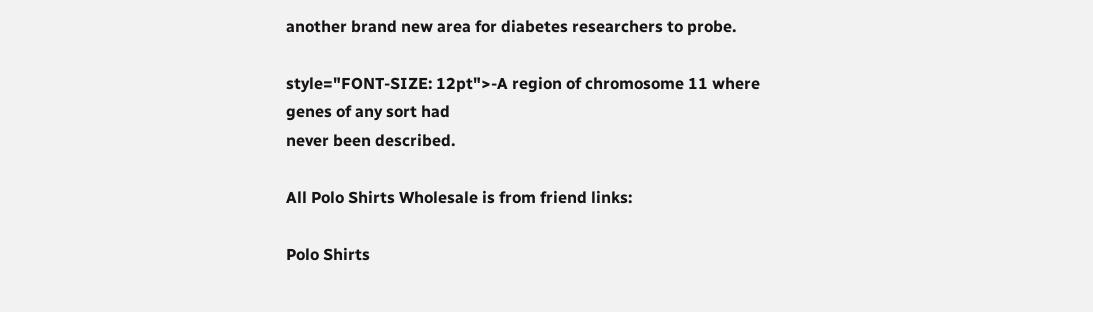another brand new area for diabetes researchers to probe.

style="FONT-SIZE: 12pt">-A region of chromosome 11 where genes of any sort had
never been described.

All Polo Shirts Wholesale is from friend links:

Polo Shirts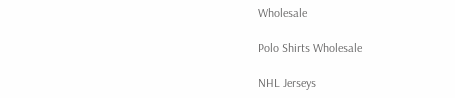Wholesale

Polo Shirts Wholesale

NHL Jerseys